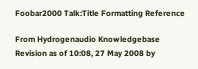Foobar2000 Talk:Title Formatting Reference

From Hydrogenaudio Knowledgebase
Revision as of 10:08, 27 May 2008 by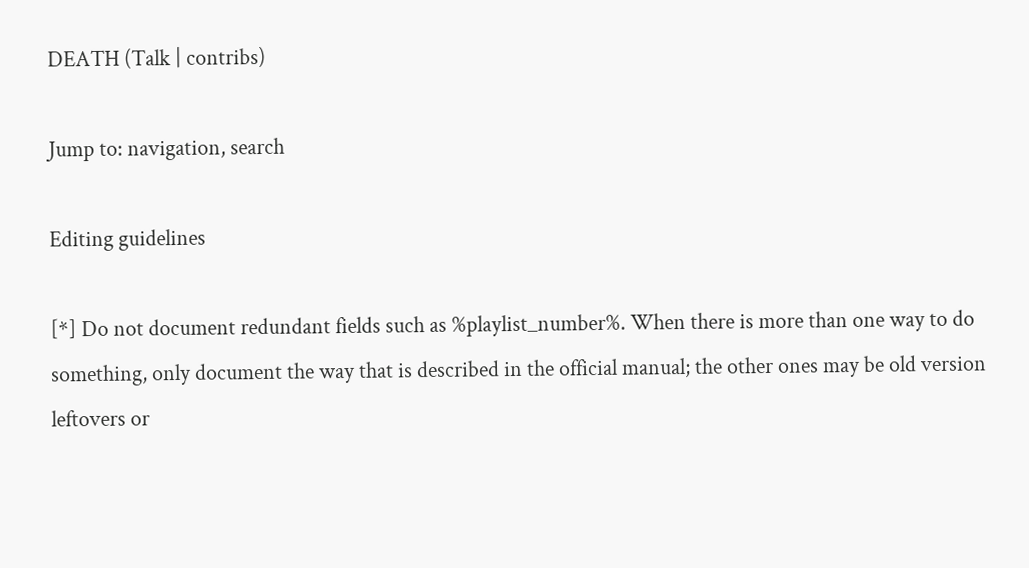DEATH (Talk | contribs)

Jump to: navigation, search

Editing guidelines

[*] Do not document redundant fields such as %playlist_number%. When there is more than one way to do something, only document the way that is described in the official manual; the other ones may be old version leftovers or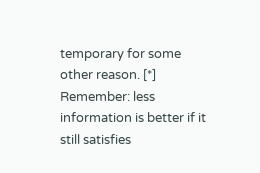temporary for some other reason. [*] Remember: less information is better if it still satisfies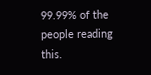99.99% of the people reading this.